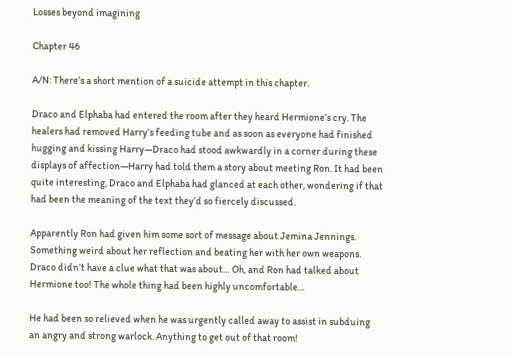Losses beyond imagining

Chapter 46

A/N: There’s a short mention of a suicide attempt in this chapter.

Draco and Elphaba had entered the room after they heard Hermione’s cry. The healers had removed Harry’s feeding tube and as soon as everyone had finished hugging and kissing Harry—Draco had stood awkwardly in a corner during these displays of affection—Harry had told them a story about meeting Ron. It had been quite interesting, Draco and Elphaba had glanced at each other, wondering if that had been the meaning of the text they’d so fiercely discussed.

Apparently Ron had given him some sort of message about Jemina Jennings. Something weird about her reflection and beating her with her own weapons. Draco didn’t have a clue what that was about… Oh, and Ron had talked about Hermione too! The whole thing had been highly uncomfortable…

He had been so relieved when he was urgently called away to assist in subduing an angry and strong warlock. Anything to get out of that room!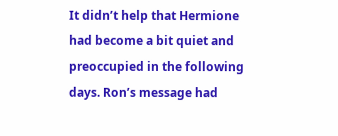It didn’t help that Hermione had become a bit quiet and preoccupied in the following days. Ron’s message had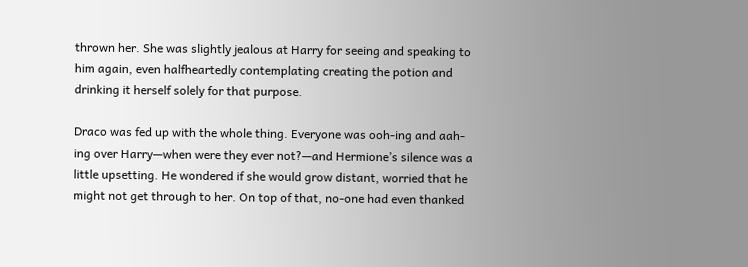thrown her. She was slightly jealous at Harry for seeing and speaking to him again, even halfheartedly contemplating creating the potion and drinking it herself solely for that purpose.

Draco was fed up with the whole thing. Everyone was ooh-ing and aah-ing over Harry—when were they ever not?—and Hermione’s silence was a little upsetting. He wondered if she would grow distant, worried that he might not get through to her. On top of that, no-one had even thanked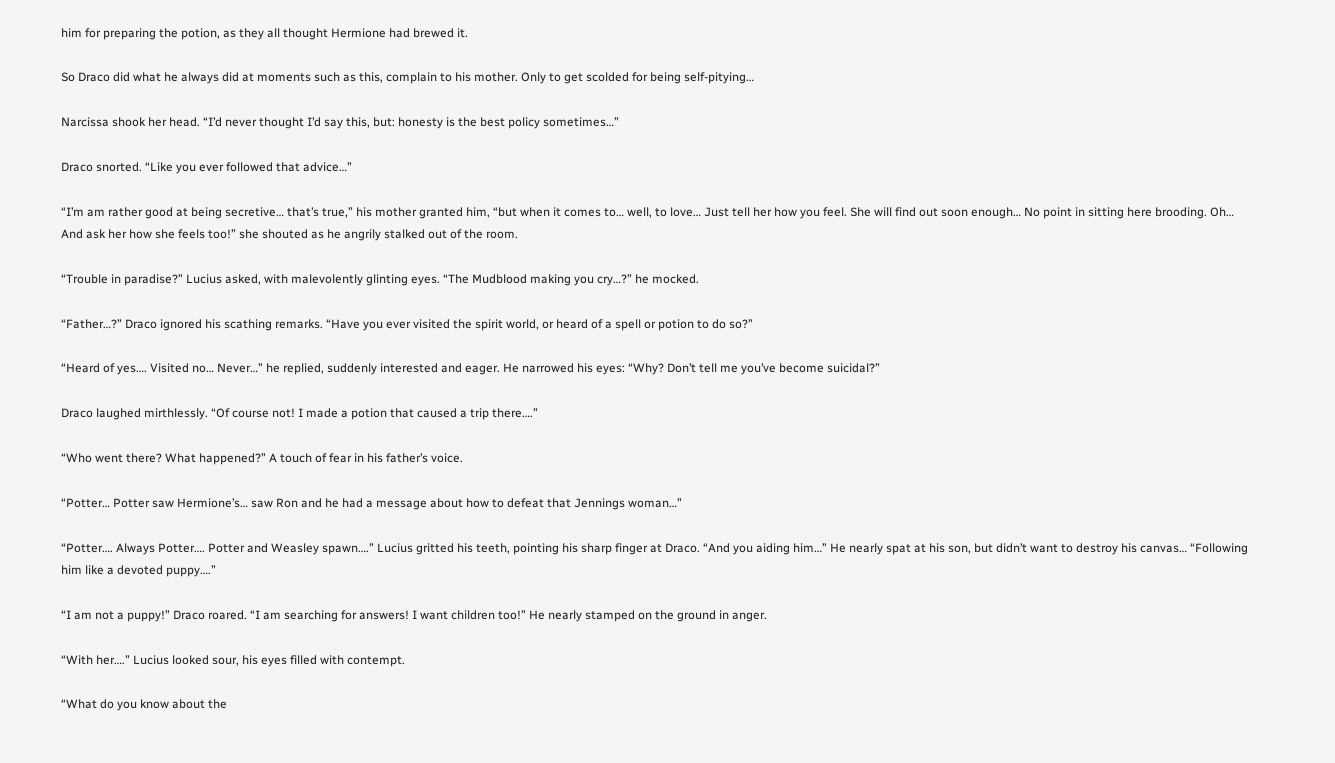him for preparing the potion, as they all thought Hermione had brewed it.

So Draco did what he always did at moments such as this, complain to his mother. Only to get scolded for being self-pitying…

Narcissa shook her head. “I’d never thought I’d say this, but: honesty is the best policy sometimes…”

Draco snorted. “Like you ever followed that advice…”

“I’m am rather good at being secretive… that’s true,” his mother granted him, “but when it comes to… well, to love… Just tell her how you feel. She will find out soon enough… No point in sitting here brooding. Oh… And ask her how she feels too!” she shouted as he angrily stalked out of the room.

“Trouble in paradise?” Lucius asked, with malevolently glinting eyes. “The Mudblood making you cry…?” he mocked.

“Father…?” Draco ignored his scathing remarks. “Have you ever visited the spirit world, or heard of a spell or potion to do so?”

“Heard of yes…. Visited no… Never…” he replied, suddenly interested and eager. He narrowed his eyes: “Why? Don’t tell me you’ve become suicidal?”

Draco laughed mirthlessly. “Of course not! I made a potion that caused a trip there….”

“Who went there? What happened?” A touch of fear in his father’s voice.

“Potter… Potter saw Hermione’s… saw Ron and he had a message about how to defeat that Jennings woman…”

“Potter…. Always Potter…. Potter and Weasley spawn….” Lucius gritted his teeth, pointing his sharp finger at Draco. “And you aiding him…” He nearly spat at his son, but didn’t want to destroy his canvas… “Following him like a devoted puppy….”

“I am not a puppy!” Draco roared. “I am searching for answers! I want children too!” He nearly stamped on the ground in anger.

“With her….” Lucius looked sour, his eyes filled with contempt.

“What do you know about the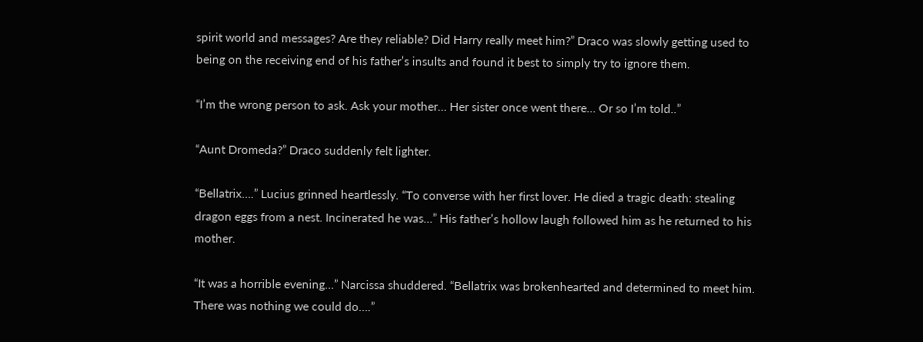spirit world and messages? Are they reliable? Did Harry really meet him?” Draco was slowly getting used to being on the receiving end of his father’s insults and found it best to simply try to ignore them.

“I’m the wrong person to ask. Ask your mother… Her sister once went there… Or so I’m told..”

“Aunt Dromeda?” Draco suddenly felt lighter.

“Bellatrix….” Lucius grinned heartlessly. “To converse with her first lover. He died a tragic death: stealing dragon eggs from a nest. Incinerated he was…” His father’s hollow laugh followed him as he returned to his mother.

“It was a horrible evening…” Narcissa shuddered. “Bellatrix was brokenhearted and determined to meet him. There was nothing we could do….”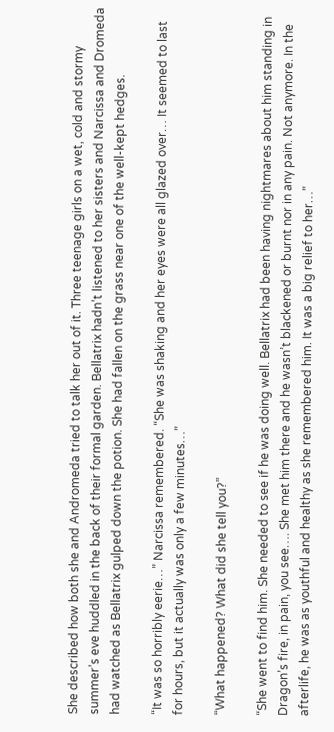She described how both she and Andromeda tried to talk her out of it. Three teenage girls on a wet, cold and stormy summer’s eve huddled in the back of their formal garden. Bellatrix hadn’t listened to her sisters and Narcissa and Dromeda had watched as Bellatrix gulped down the potion. She had fallen on the grass near one of the well-kept hedges.

“It was so horribly eerie…” Narcissa remembered. “She was shaking and her eyes were all glazed over… It seemed to last for hours, but it actually was only a few minutes…”

“What happened? What did she tell you?”

“She went to find him. She needed to see if he was doing well. Bellatrix had been having nightmares about him standing in Dragon’s fire, in pain, you see…. She met him there and he wasn’t blackened or burnt nor in any pain. Not anymore. In the afterlife, he was as youthful and healthy as she remembered him. It was a big relief to her…”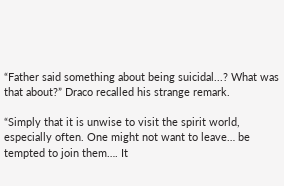“Father said something about being suicidal...? What was that about?” Draco recalled his strange remark.

“Simply that it is unwise to visit the spirit world, especially often. One might not want to leave… be tempted to join them…. It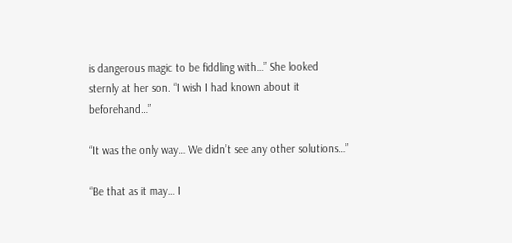is dangerous magic to be fiddling with…” She looked sternly at her son. “I wish I had known about it beforehand…”

“It was the only way… We didn’t see any other solutions…”

“Be that as it may… I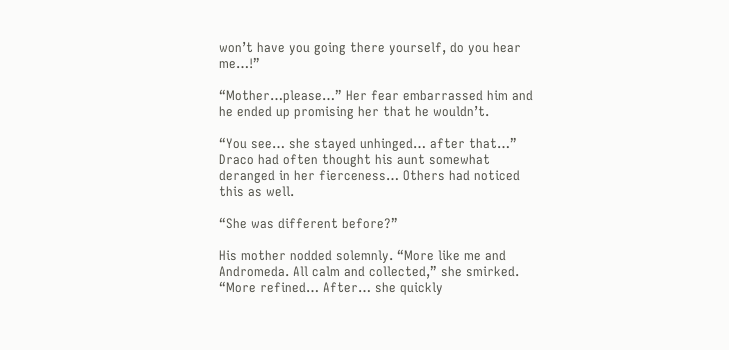won’t have you going there yourself, do you hear me…!”

“Mother…please…” Her fear embarrassed him and he ended up promising her that he wouldn’t.

“You see… she stayed unhinged… after that…” Draco had often thought his aunt somewhat deranged in her fierceness… Others had noticed this as well.

“She was different before?”

His mother nodded solemnly. “More like me and Andromeda. All calm and collected,” she smirked. “More refined… After… she quickly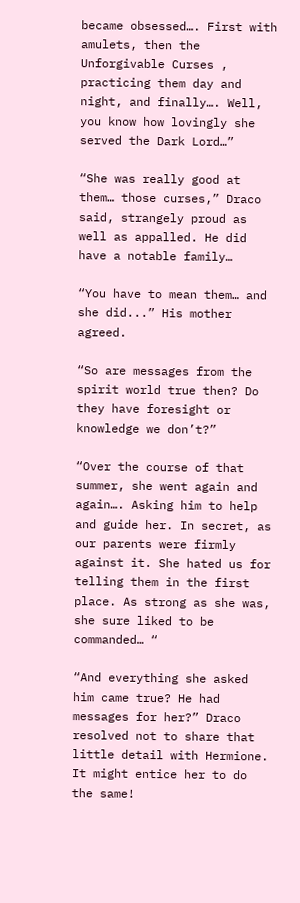became obsessed…. First with amulets, then the Unforgivable Curses , practicing them day and night, and finally…. Well, you know how lovingly she served the Dark Lord…”

“She was really good at them… those curses,” Draco said, strangely proud as well as appalled. He did have a notable family…

“You have to mean them… and she did...” His mother agreed.

“So are messages from the spirit world true then? Do they have foresight or knowledge we don’t?”

“Over the course of that summer, she went again and again…. Asking him to help and guide her. In secret, as our parents were firmly against it. She hated us for telling them in the first place. As strong as she was, she sure liked to be commanded… “

“And everything she asked him came true? He had messages for her?” Draco resolved not to share that little detail with Hermione. It might entice her to do the same!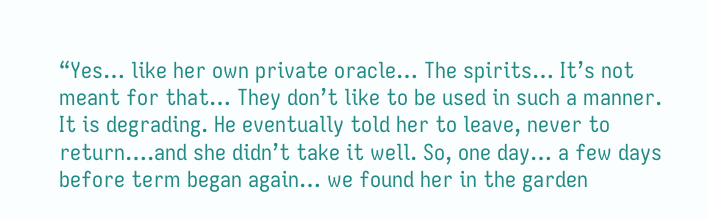“Yes… like her own private oracle… The spirits… It’s not meant for that… They don’t like to be used in such a manner. It is degrading. He eventually told her to leave, never to return….and she didn’t take it well. So, one day… a few days before term began again… we found her in the garden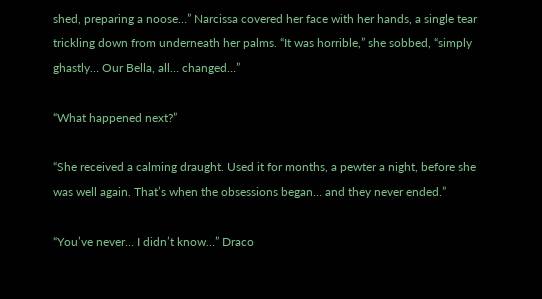shed, preparing a noose…” Narcissa covered her face with her hands, a single tear trickling down from underneath her palms. “It was horrible,” she sobbed, “simply ghastly… Our Bella, all… changed…”

“What happened next?”

“She received a calming draught. Used it for months, a pewter a night, before she was well again. That’s when the obsessions began… and they never ended.”

“You’ve never… I didn’t know…” Draco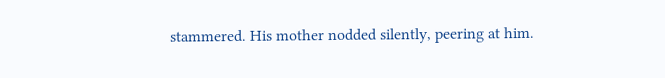stammered. His mother nodded silently, peering at him.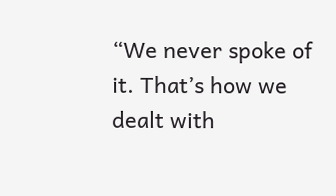“We never spoke of it. That’s how we dealt with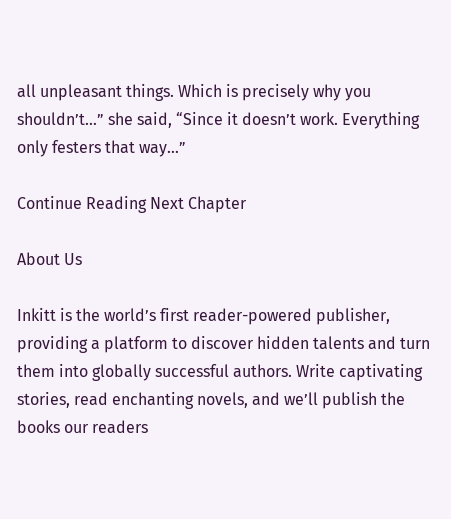all unpleasant things. Which is precisely why you shouldn’t…” she said, “Since it doesn’t work. Everything only festers that way…”

Continue Reading Next Chapter

About Us

Inkitt is the world’s first reader-powered publisher, providing a platform to discover hidden talents and turn them into globally successful authors. Write captivating stories, read enchanting novels, and we’ll publish the books our readers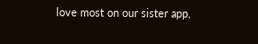love most on our sister app,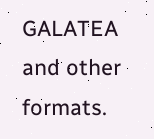GALATEA and other formats.